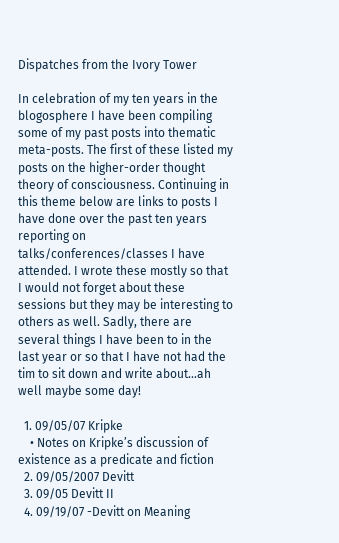Dispatches from the Ivory Tower

In celebration of my ten years in the blogosphere I have been compiling some of my past posts into thematic meta-posts. The first of these listed my posts on the higher-order thought theory of consciousness. Continuing in this theme below are links to posts I have done over the past ten years reporting on talks/conferences/classes I have attended. I wrote these mostly so that I would not forget about these sessions but they may be interesting to others as well. Sadly, there are several things I have been to in the last year or so that I have not had the tim to sit down and write about…ah well maybe some day!

  1. 09/05/07 Kripke
    • Notes on Kripke’s discussion of existence as a predicate and fiction
  2. 09/05/2007 Devitt
  3. 09/05 Devitt II
  4. 09/19/07 -Devitt on Meaning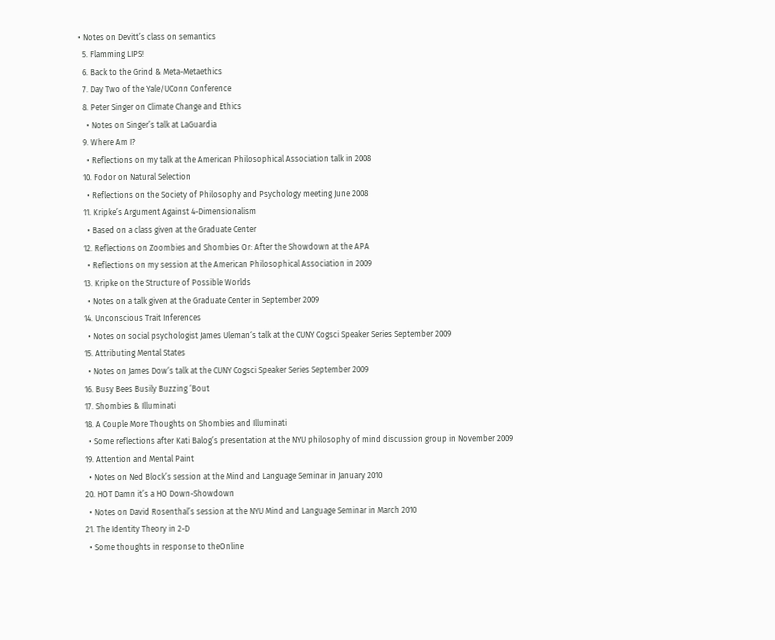• Notes on Devitt’s class on semantics
  5. Flamming LIPS!
  6. Back to the Grind & Meta-Metaethics
  7. Day Two of the Yale/UConn Conference
  8. Peter Singer on Climate Change and Ethics
    • Notes on Singer’s talk at LaGuardia
  9. Where Am I?
    • Reflections on my talk at the American Philosophical Association talk in 2008
  10. Fodor on Natural Selection
    • Reflections on the Society of Philosophy and Psychology meeting June 2008
  11. Kripke’s Argument Against 4-Dimensionalism
    • Based on a class given at the Graduate Center
  12. Reflections on Zoombies and Shombies Or: After the Showdown at the APA
    • Reflections on my session at the American Philosophical Association in 2009
  13. Kripke on the Structure of Possible Worlds
    • Notes on a talk given at the Graduate Center in September 2009
  14. Unconscious Trait Inferences
    • Notes on social psychologist James Uleman‘s talk at the CUNY Cogsci Speaker Series September 2009
  15. Attributing Mental States
    • Notes on James Dow‘s talk at the CUNY Cogsci Speaker Series September 2009
  16. Busy Bees Busily Buzzing ‘Bout
  17. Shombies & Illuminati
  18. A Couple More Thoughts on Shombies and Illuminati
    • Some reflections after Kati Balog’s presentation at the NYU philosophy of mind discussion group in November 2009
  19. Attention and Mental Paint
    • Notes on Ned Block’s session at the Mind and Language Seminar in January 2010
  20. HOT Damn it’s a HO Down-Showdown
    • Notes on David Rosenthal’s session at the NYU Mind and Language Seminar in March 2010
  21. The Identity Theory in 2-D
    • Some thoughts in response to theOnline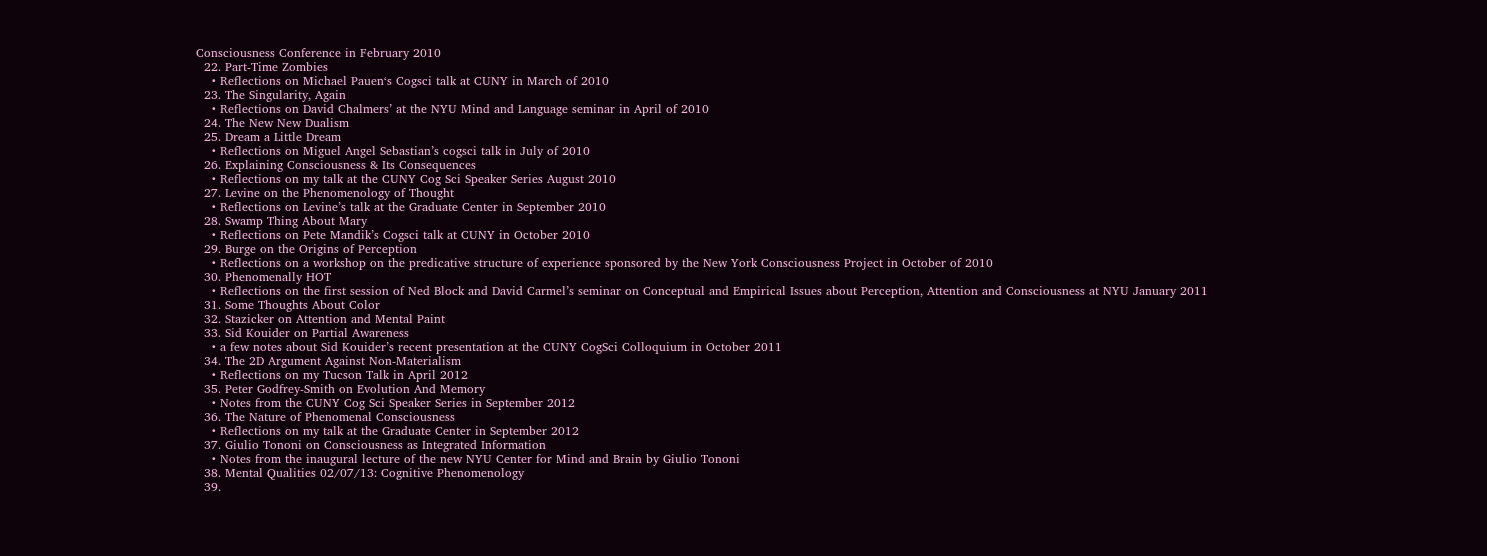Consciousness Conference in February 2010
  22. Part-Time Zombies
    • Reflections on Michael Pauen‘s Cogsci talk at CUNY in March of 2010
  23. The Singularity, Again
    • Reflections on David Chalmers’ at the NYU Mind and Language seminar in April of 2010
  24. The New New Dualism
  25. Dream a Little Dream
    • Reflections on Miguel Angel Sebastian’s cogsci talk in July of 2010
  26. Explaining Consciousness & Its Consequences
    • Reflections on my talk at the CUNY Cog Sci Speaker Series August 2010
  27. Levine on the Phenomenology of Thought
    • Reflections on Levine’s talk at the Graduate Center in September 2010
  28. Swamp Thing About Mary
    • Reflections on Pete Mandik’s Cogsci talk at CUNY in October 2010
  29. Burge on the Origins of Perception
    • Reflections on a workshop on the predicative structure of experience sponsored by the New York Consciousness Project in October of 2010
  30. Phenomenally HOT
    • Reflections on the first session of Ned Block and David Carmel’s seminar on Conceptual and Empirical Issues about Perception, Attention and Consciousness at NYU January 2011
  31. Some Thoughts About Color
  32. Stazicker on Attention and Mental Paint
  33. Sid Kouider on Partial Awareness
    • a few notes about Sid Kouider’s recent presentation at the CUNY CogSci Colloquium in October 2011
  34. The 2D Argument Against Non-Materialism
    • Reflections on my Tucson Talk in April 2012
  35. Peter Godfrey-Smith on Evolution And Memory
    • Notes from the CUNY Cog Sci Speaker Series in September 2012
  36. The Nature of Phenomenal Consciousness
    • Reflections on my talk at the Graduate Center in September 2012
  37. Giulio Tononi on Consciousness as Integrated Information
    • Notes from the inaugural lecture of the new NYU Center for Mind and Brain by Giulio Tononi
  38. Mental Qualities 02/07/13: Cognitive Phenomenology
  39.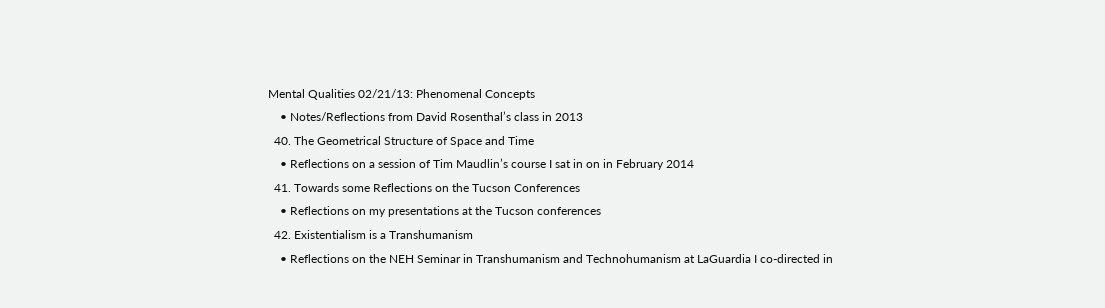Mental Qualities 02/21/13: Phenomenal Concepts
    • Notes/Reflections from David Rosenthal’s class in 2013
  40. The Geometrical Structure of Space and Time
    • Reflections on a session of Tim Maudlin’s course I sat in on in February 2014
  41. Towards some Reflections on the Tucson Conferences
    • Reflections on my presentations at the Tucson conferences
  42. Existentialism is a Transhumanism
    • Reflections on the NEH Seminar in Transhumanism and Technohumanism at LaGuardia I co-directed in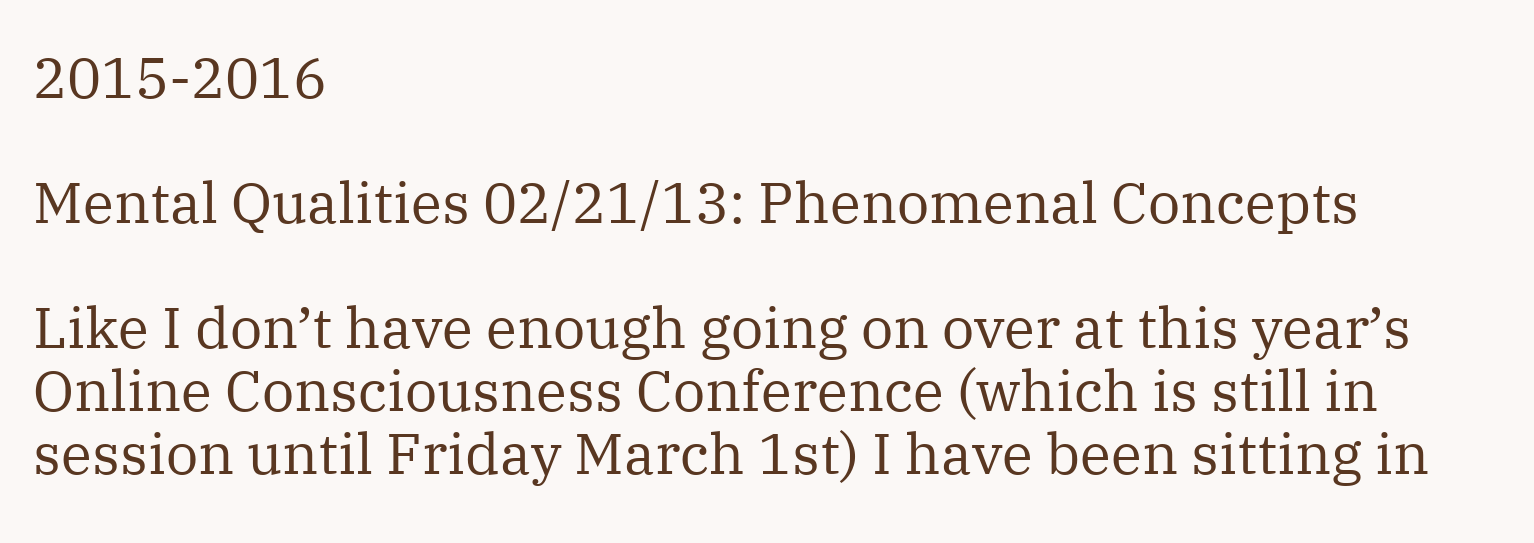2015-2016

Mental Qualities 02/21/13: Phenomenal Concepts

Like I don’t have enough going on over at this year’s Online Consciousness Conference (which is still in session until Friday March 1st) I have been sitting in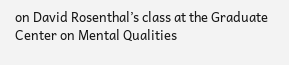on David Rosenthal’s class at the Graduate Center on Mental Qualities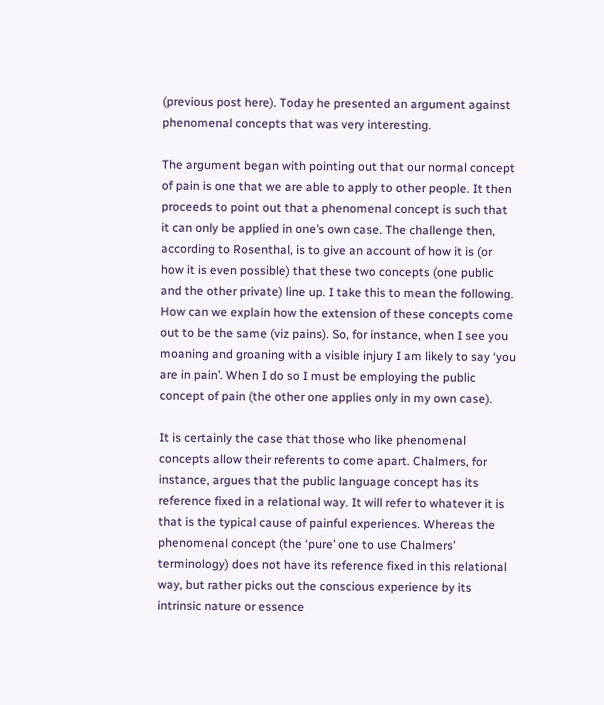(previous post here). Today he presented an argument against phenomenal concepts that was very interesting.

The argument began with pointing out that our normal concept of pain is one that we are able to apply to other people. It then proceeds to point out that a phenomenal concept is such that it can only be applied in one’s own case. The challenge then, according to Rosenthal, is to give an account of how it is (or how it is even possible) that these two concepts (one public and the other private) line up. I take this to mean the following. How can we explain how the extension of these concepts come out to be the same (viz pains). So, for instance, when I see you moaning and groaning with a visible injury I am likely to say ‘you are in pain’. When I do so I must be employing the public concept of pain (the other one applies only in my own case).

It is certainly the case that those who like phenomenal concepts allow their referents to come apart. Chalmers, for instance, argues that the public language concept has its reference fixed in a relational way. It will refer to whatever it is that is the typical cause of painful experiences. Whereas the phenomenal concept (the ‘pure’ one to use Chalmers’ terminology) does not have its reference fixed in this relational way, but rather picks out the conscious experience by its intrinsic nature or essence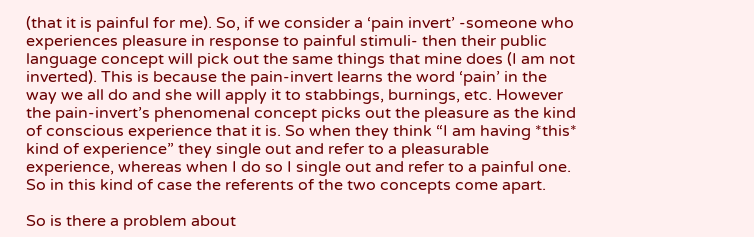(that it is painful for me). So, if we consider a ‘pain invert’ -someone who experiences pleasure in response to painful stimuli- then their public language concept will pick out the same things that mine does (I am not inverted). This is because the pain-invert learns the word ‘pain’ in the way we all do and she will apply it to stabbings, burnings, etc. However the pain-invert’s phenomenal concept picks out the pleasure as the kind of conscious experience that it is. So when they think “I am having *this* kind of experience” they single out and refer to a pleasurable experience, whereas when I do so I single out and refer to a painful one. So in this kind of case the referents of the two concepts come apart.

So is there a problem about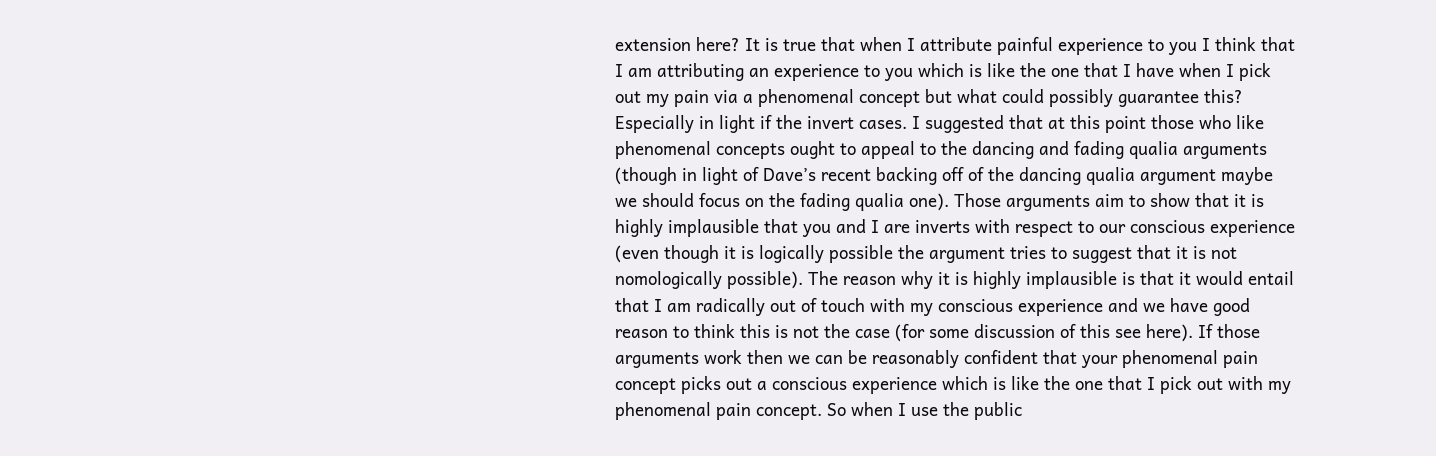extension here? It is true that when I attribute painful experience to you I think that I am attributing an experience to you which is like the one that I have when I pick out my pain via a phenomenal concept but what could possibly guarantee this? Especially in light if the invert cases. I suggested that at this point those who like phenomenal concepts ought to appeal to the dancing and fading qualia arguments (though in light of Dave’s recent backing off of the dancing qualia argument maybe we should focus on the fading qualia one). Those arguments aim to show that it is highly implausible that you and I are inverts with respect to our conscious experience (even though it is logically possible the argument tries to suggest that it is not nomologically possible). The reason why it is highly implausible is that it would entail that I am radically out of touch with my conscious experience and we have good reason to think this is not the case (for some discussion of this see here). If those arguments work then we can be reasonably confident that your phenomenal pain concept picks out a conscious experience which is like the one that I pick out with my phenomenal pain concept. So when I use the public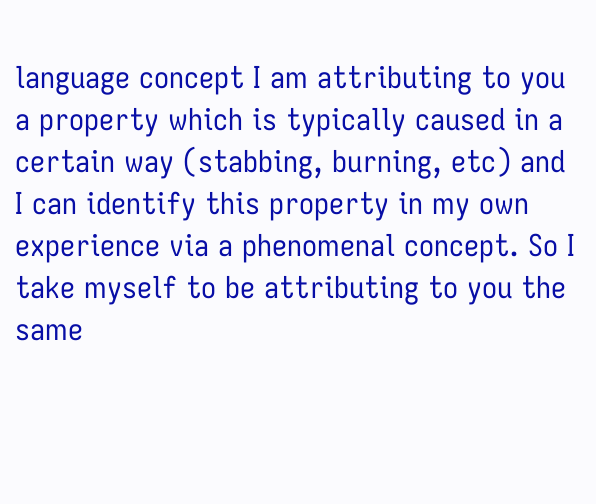language concept I am attributing to you a property which is typically caused in a certain way (stabbing, burning, etc) and I can identify this property in my own experience via a phenomenal concept. So I take myself to be attributing to you the same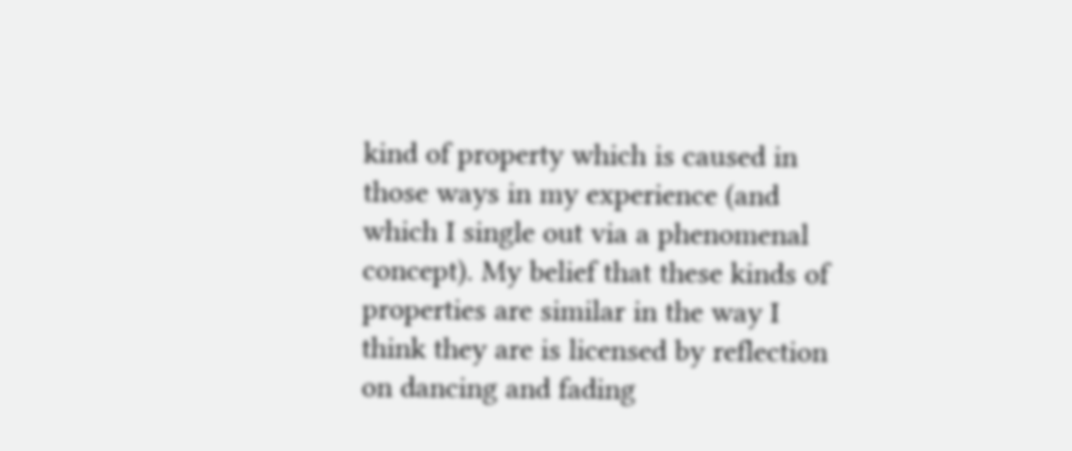kind of property which is caused in those ways in my experience (and which I single out via a phenomenal concept). My belief that these kinds of properties are similar in the way I think they are is licensed by reflection on dancing and fading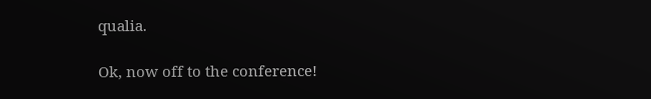qualia.

Ok, now off to the conference!